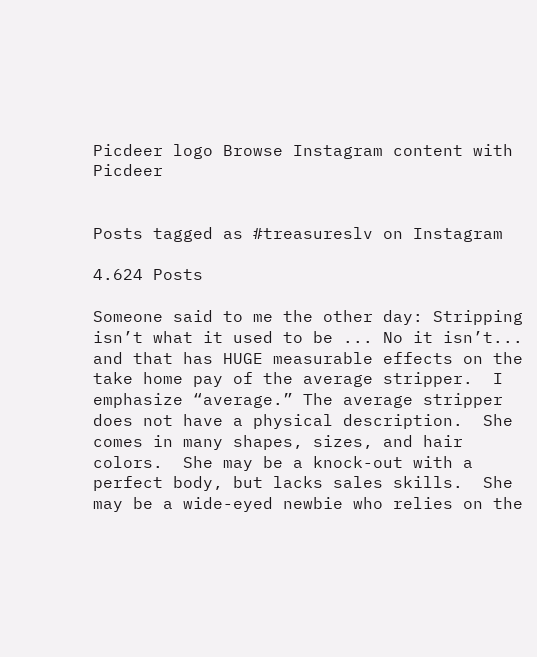Picdeer logo Browse Instagram content with Picdeer


Posts tagged as #treasureslv on Instagram

4.624 Posts

Someone said to me the other day: Stripping isn’t what it used to be ... No it isn’t... and that has HUGE measurable effects on the take home pay of the average stripper.  I emphasize “average.” The average stripper does not have a physical description.  She comes in many shapes, sizes, and hair colors.  She may be a knock-out with a perfect body, but lacks sales skills.  She may be a wide-eyed newbie who relies on the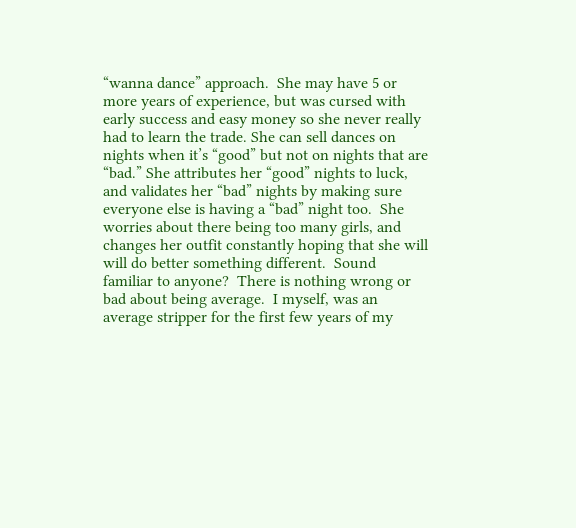“wanna dance” approach.  She may have 5 or more years of experience, but was cursed with early success and easy money so she never really had to learn the trade. She can sell dances on nights when it’s “good” but not on nights that are “bad.” She attributes her “good” nights to luck, and validates her “bad” nights by making sure everyone else is having a “bad” night too.  She worries about there being too many girls, and changes her outfit constantly hoping that she will will do better something different.  Sound familiar to anyone?  There is nothing wrong or bad about being average.  I myself, was an average stripper for the first few years of my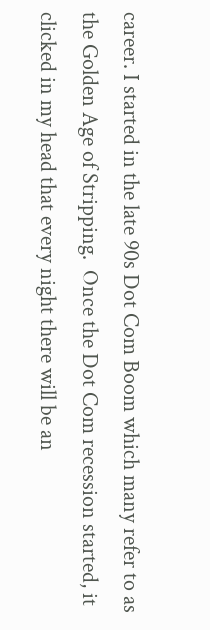career. I started in the late 90s Dot Com Boom which many refer to as the Golden Age of Stripping.  Once the Dot Com recession started, it clicked in my head that every night there will be an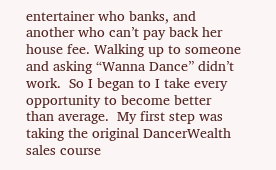entertainer who banks, and another who can’t pay back her house fee. Walking up to someone and asking “Wanna Dance” didn’t work.  So I began to I take every opportunity to become better than average.  My first step was taking the original DancerWealth  sales course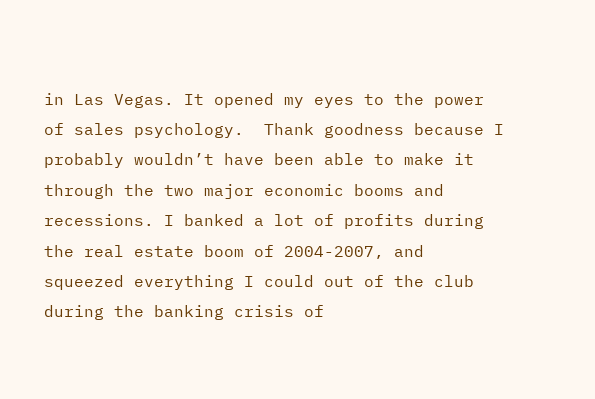in Las Vegas. It opened my eyes to the power of sales psychology.  Thank goodness because I probably wouldn’t have been able to make it through the two major economic booms and recessions. I banked a lot of profits during the real estate boom of 2004-2007, and squeezed everything I could out of the club during the banking crisis of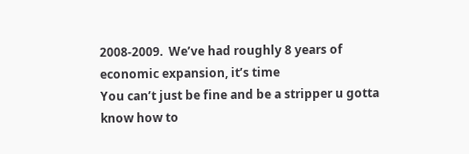2008-2009.  We’ve had roughly 8 years of economic expansion, it’s time
You can’t just be fine and be a stripper u gotta know how to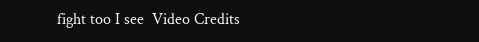fight too I see  Video Credits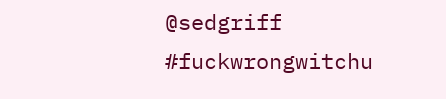@sedgriff  #fuckwrongwitchu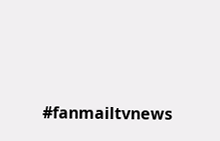#fanmailtvnews